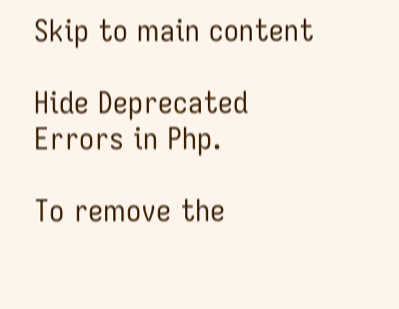Skip to main content

Hide Deprecated Errors in Php.

To remove the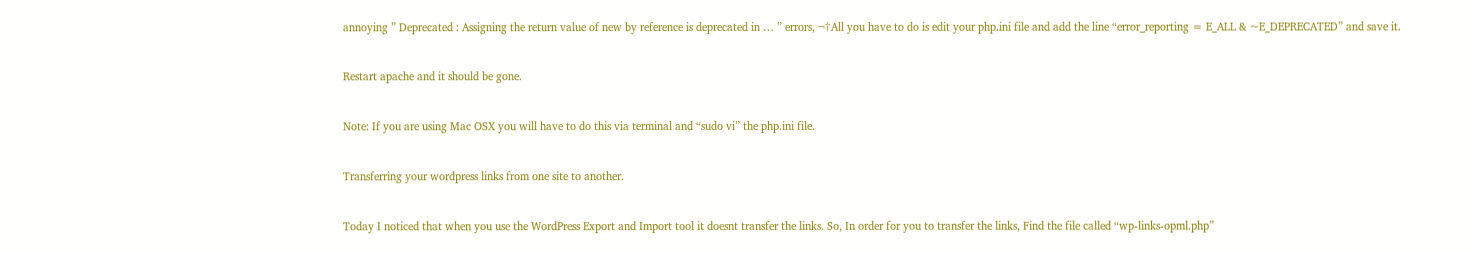annoying ” Deprecated : Assigning the return value of new by reference is deprecated in … ” errors, ¬†All you have to do is edit your php.ini file and add the line “error_reporting = E_ALL & ~E_DEPRECATED” and save it.

Restart apache and it should be gone.

Note: If you are using Mac OSX you will have to do this via terminal and “sudo vi” the php.ini file.

Transferring your wordpress links from one site to another.

Today I noticed that when you use the WordPress Export and Import tool it doesnt transfer the links. So, In order for you to transfer the links, Find the file called “wp-links-opml.php”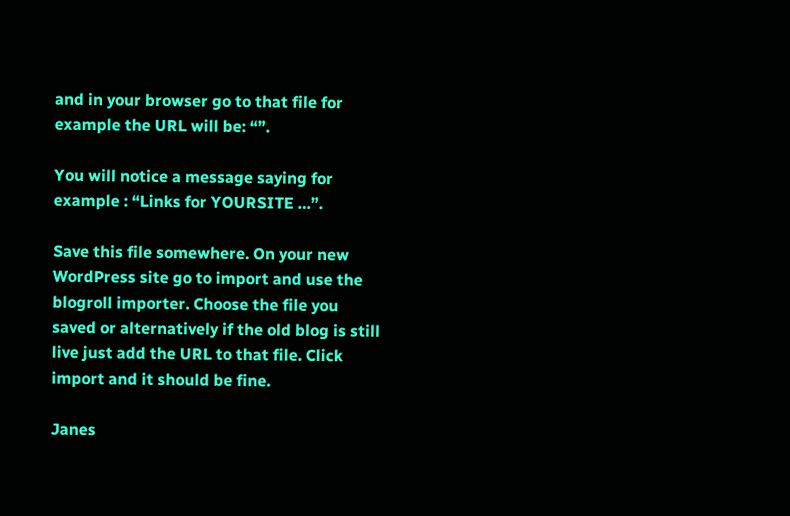and in your browser go to that file for example the URL will be: “”.

You will notice a message saying for example : “Links for YOURSITE …”.

Save this file somewhere. On your new WordPress site go to import and use the blogroll importer. Choose the file you saved or alternatively if the old blog is still live just add the URL to that file. Click import and it should be fine.

Janes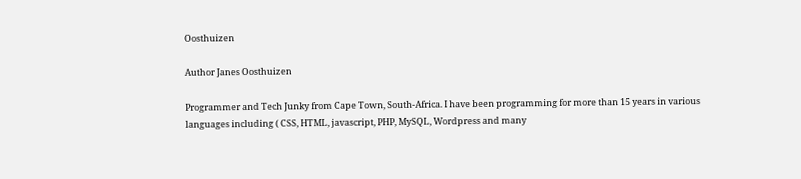Oosthuizen

Author Janes Oosthuizen

Programmer and Tech Junky from Cape Town, South-Africa. I have been programming for more than 15 years in various languages including ( CSS, HTML, javascript, PHP, MySQL, Wordpress and many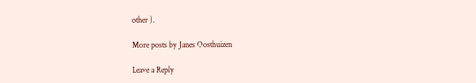other ).

More posts by Janes Oosthuizen

Leave a Reply